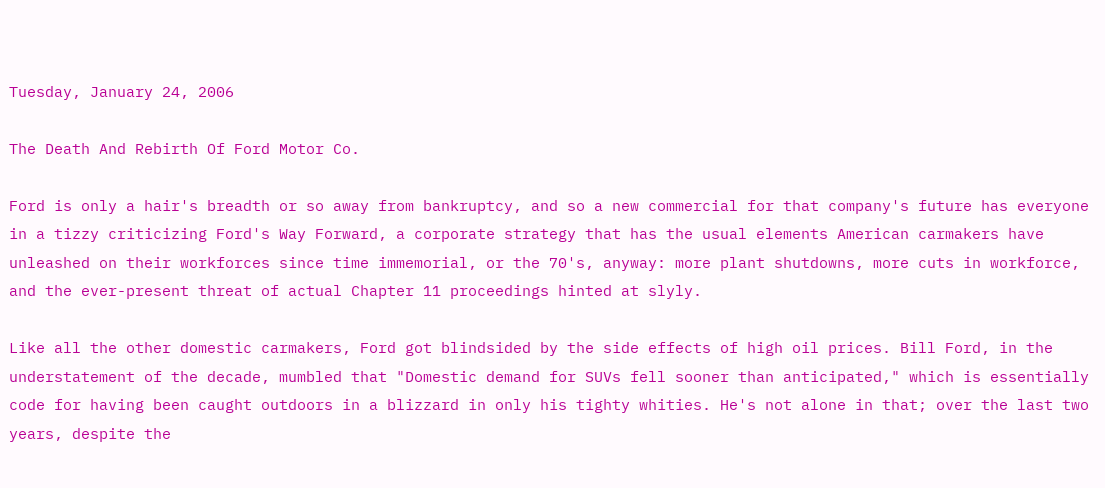Tuesday, January 24, 2006

The Death And Rebirth Of Ford Motor Co.

Ford is only a hair's breadth or so away from bankruptcy, and so a new commercial for that company's future has everyone in a tizzy criticizing Ford's Way Forward, a corporate strategy that has the usual elements American carmakers have unleashed on their workforces since time immemorial, or the 70's, anyway: more plant shutdowns, more cuts in workforce, and the ever-present threat of actual Chapter 11 proceedings hinted at slyly.

Like all the other domestic carmakers, Ford got blindsided by the side effects of high oil prices. Bill Ford, in the understatement of the decade, mumbled that "Domestic demand for SUVs fell sooner than anticipated," which is essentially code for having been caught outdoors in a blizzard in only his tighty whities. He's not alone in that; over the last two years, despite the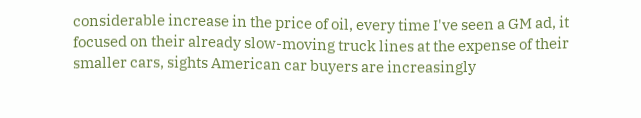considerable increase in the price of oil, every time I've seen a GM ad, it focused on their already slow-moving truck lines at the expense of their smaller cars, sights American car buyers are increasingly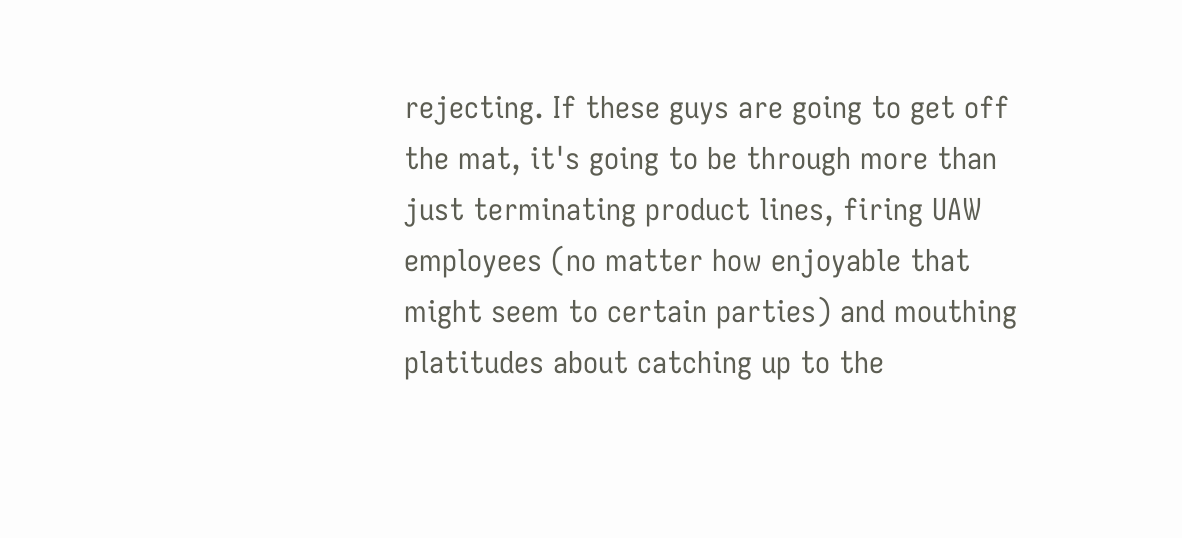rejecting. If these guys are going to get off the mat, it's going to be through more than just terminating product lines, firing UAW employees (no matter how enjoyable that might seem to certain parties) and mouthing platitudes about catching up to the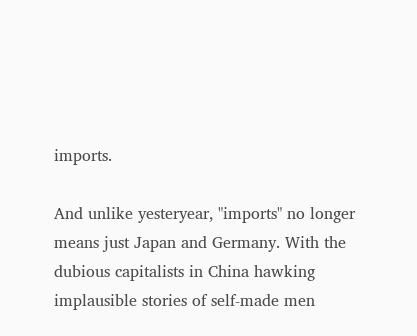imports.

And unlike yesteryear, "imports" no longer means just Japan and Germany. With the dubious capitalists in China hawking implausible stories of self-made men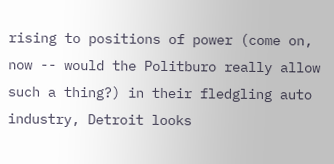rising to positions of power (come on, now -- would the Politburo really allow such a thing?) in their fledgling auto industry, Detroit looks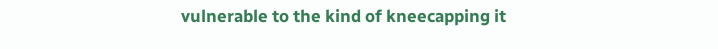vulnerable to the kind of kneecapping it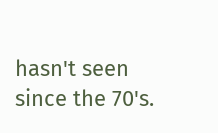hasn't seen since the 70's.